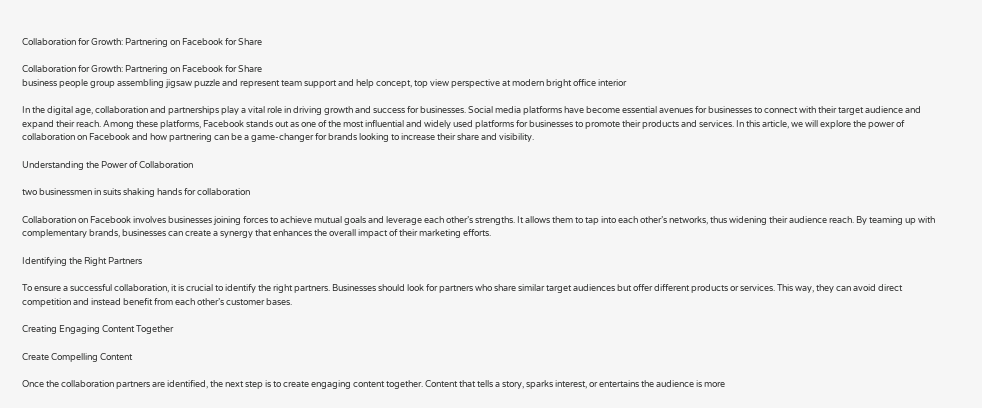Collaboration for Growth: Partnering on Facebook for Share

Collaboration for Growth: Partnering on Facebook for Share
business people group assembling jigsaw puzzle and represent team support and help concept, top view perspective at modern bright office interior

In the digital age, collaboration and partnerships play a vital role in driving growth and success for businesses. Social media platforms have become essential avenues for businesses to connect with their target audience and expand their reach. Among these platforms, Facebook stands out as one of the most influential and widely used platforms for businesses to promote their products and services. In this article, we will explore the power of collaboration on Facebook and how partnering can be a game-changer for brands looking to increase their share and visibility.

Understanding the Power of Collaboration

two businessmen in suits shaking hands for collaboration

Collaboration on Facebook involves businesses joining forces to achieve mutual goals and leverage each other’s strengths. It allows them to tap into each other’s networks, thus widening their audience reach. By teaming up with complementary brands, businesses can create a synergy that enhances the overall impact of their marketing efforts.

Identifying the Right Partners

To ensure a successful collaboration, it is crucial to identify the right partners. Businesses should look for partners who share similar target audiences but offer different products or services. This way, they can avoid direct competition and instead benefit from each other’s customer bases.

Creating Engaging Content Together

Create Compelling Content

Once the collaboration partners are identified, the next step is to create engaging content together. Content that tells a story, sparks interest, or entertains the audience is more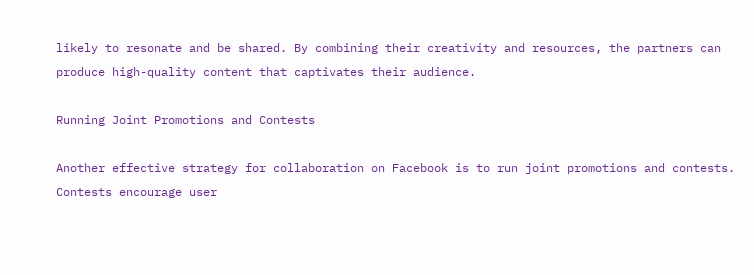likely to resonate and be shared. By combining their creativity and resources, the partners can produce high-quality content that captivates their audience.

Running Joint Promotions and Contests

Another effective strategy for collaboration on Facebook is to run joint promotions and contests. Contests encourage user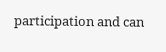participation and can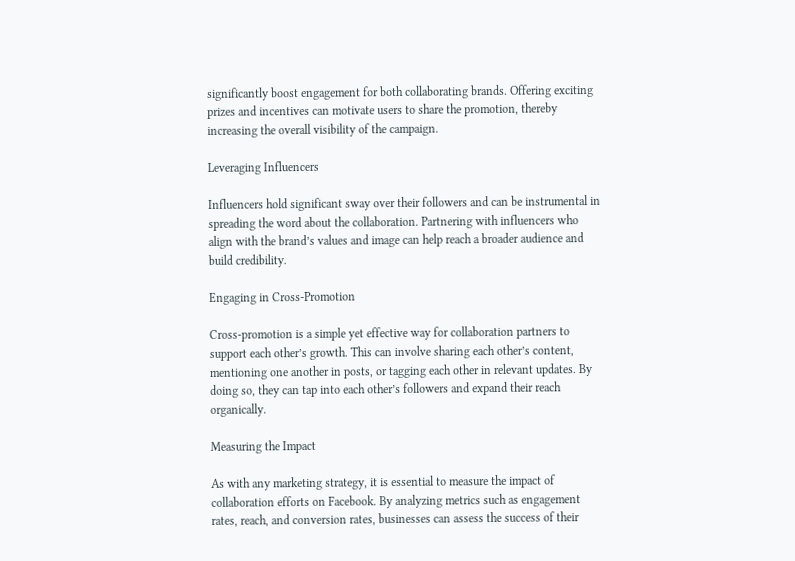significantly boost engagement for both collaborating brands. Offering exciting prizes and incentives can motivate users to share the promotion, thereby increasing the overall visibility of the campaign.

Leveraging Influencers

Influencers hold significant sway over their followers and can be instrumental in spreading the word about the collaboration. Partnering with influencers who align with the brand’s values and image can help reach a broader audience and build credibility.

Engaging in Cross-Promotion

Cross-promotion is a simple yet effective way for collaboration partners to support each other’s growth. This can involve sharing each other’s content, mentioning one another in posts, or tagging each other in relevant updates. By doing so, they can tap into each other’s followers and expand their reach organically.

Measuring the Impact

As with any marketing strategy, it is essential to measure the impact of collaboration efforts on Facebook. By analyzing metrics such as engagement rates, reach, and conversion rates, businesses can assess the success of their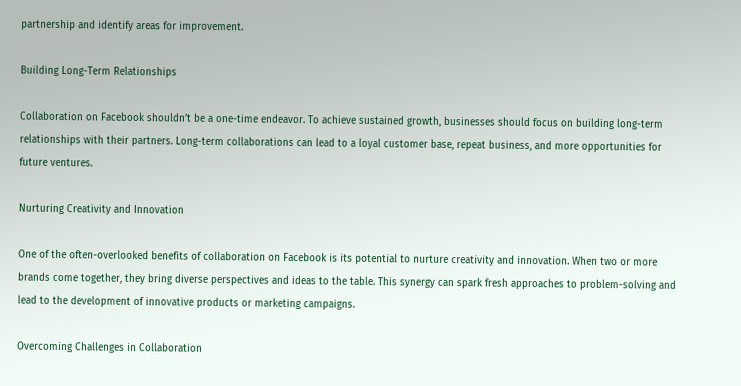partnership and identify areas for improvement.

Building Long-Term Relationships

Collaboration on Facebook shouldn’t be a one-time endeavor. To achieve sustained growth, businesses should focus on building long-term relationships with their partners. Long-term collaborations can lead to a loyal customer base, repeat business, and more opportunities for future ventures.

Nurturing Creativity and Innovation

One of the often-overlooked benefits of collaboration on Facebook is its potential to nurture creativity and innovation. When two or more brands come together, they bring diverse perspectives and ideas to the table. This synergy can spark fresh approaches to problem-solving and lead to the development of innovative products or marketing campaigns.

Overcoming Challenges in Collaboration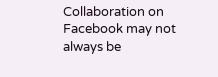Collaboration on Facebook may not always be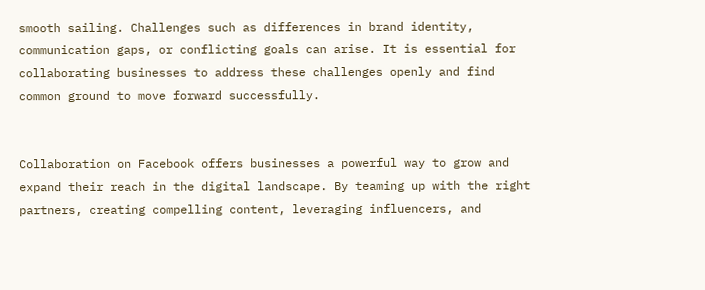smooth sailing. Challenges such as differences in brand identity, communication gaps, or conflicting goals can arise. It is essential for collaborating businesses to address these challenges openly and find common ground to move forward successfully.


Collaboration on Facebook offers businesses a powerful way to grow and expand their reach in the digital landscape. By teaming up with the right partners, creating compelling content, leveraging influencers, and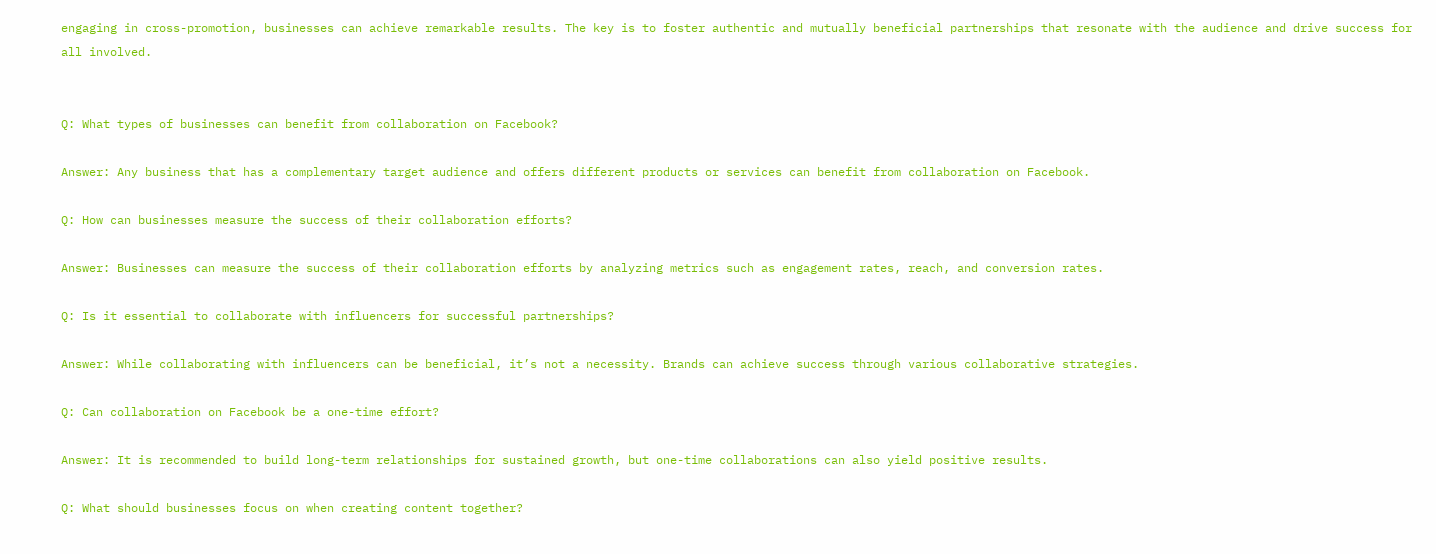engaging in cross-promotion, businesses can achieve remarkable results. The key is to foster authentic and mutually beneficial partnerships that resonate with the audience and drive success for all involved.


Q: What types of businesses can benefit from collaboration on Facebook?

Answer: Any business that has a complementary target audience and offers different products or services can benefit from collaboration on Facebook.

Q: How can businesses measure the success of their collaboration efforts?

Answer: Businesses can measure the success of their collaboration efforts by analyzing metrics such as engagement rates, reach, and conversion rates.

Q: Is it essential to collaborate with influencers for successful partnerships?

Answer: While collaborating with influencers can be beneficial, it’s not a necessity. Brands can achieve success through various collaborative strategies.

Q: Can collaboration on Facebook be a one-time effort?

Answer: It is recommended to build long-term relationships for sustained growth, but one-time collaborations can also yield positive results.

Q: What should businesses focus on when creating content together?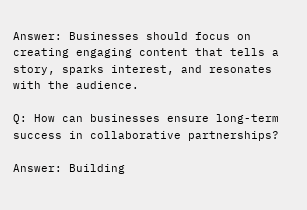Answer: Businesses should focus on creating engaging content that tells a story, sparks interest, and resonates with the audience.

Q: How can businesses ensure long-term success in collaborative partnerships?

Answer: Building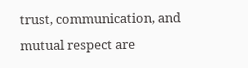trust, communication, and mutual respect are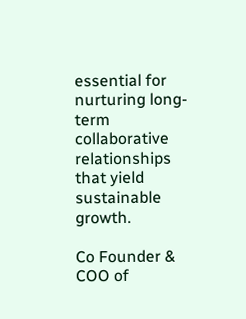essential for nurturing long-term collaborative relationships that yield sustainable growth.

Co Founder & COO of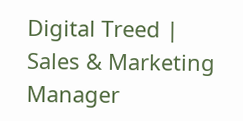Digital Treed | Sales & Marketing Manager